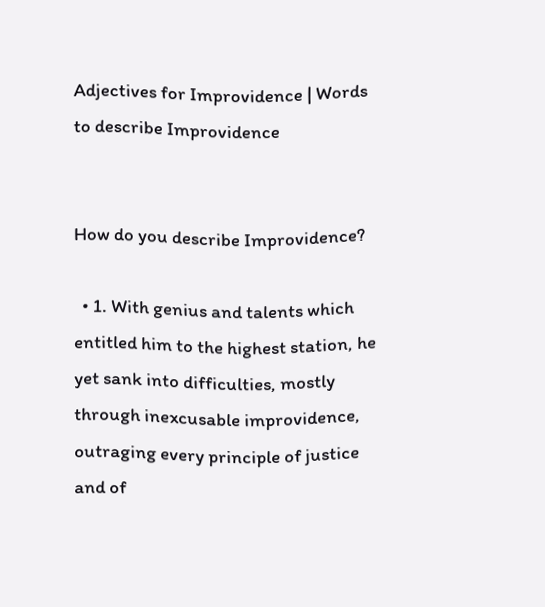Adjectives for Improvidence | Words to describe Improvidence


How do you describe Improvidence?

  • 1. With genius and talents which entitled him to the highest station, he yet sank into difficulties, mostly through inexcusable improvidence, outraging every principle of justice and of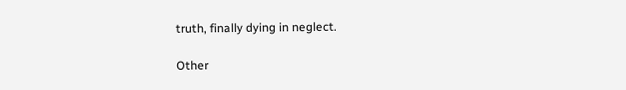truth, finally dying in neglect.

Other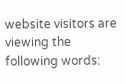website visitors are viewing the following words: